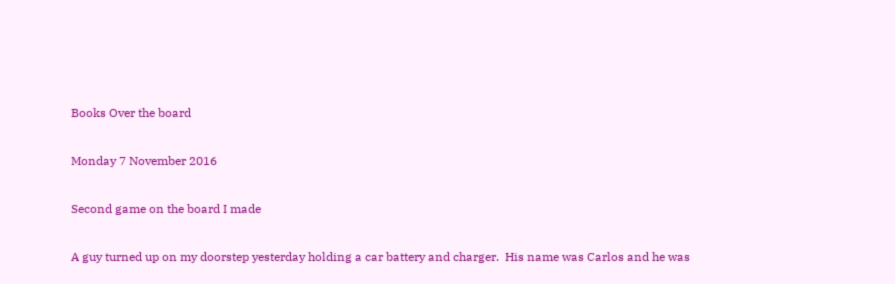Books Over the board

Monday 7 November 2016

Second game on the board I made

A guy turned up on my doorstep yesterday holding a car battery and charger.  His name was Carlos and he was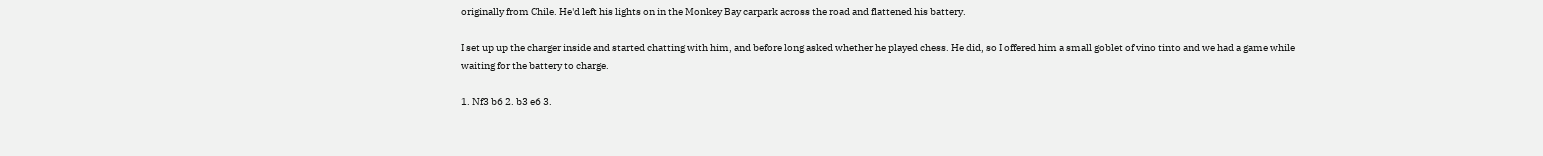originally from Chile. He'd left his lights on in the Monkey Bay carpark across the road and flattened his battery.

I set up up the charger inside and started chatting with him, and before long asked whether he played chess. He did, so I offered him a small goblet of vino tinto and we had a game while waiting for the battery to charge.

1. Nf3 b6 2. b3 e6 3.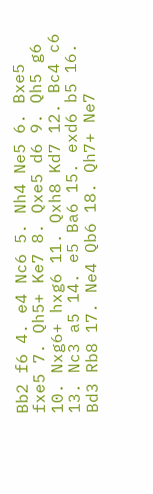Bb2 f6 4. e4 Nc6 5. Nh4 Ne5 6. Bxe5 fxe5 7. Qh5+ Ke7 8. Qxe5 d6 9. Qh5 g6 10. Nxg6+ hxg6 11. Qxh8 Kd7 12. Bc4 c6 13. Nc3 a5 14. e5 Ba6 15. exd6 b5 16. Bd3 Rb8 17. Ne4 Qb6 18. Qh7+ Ne7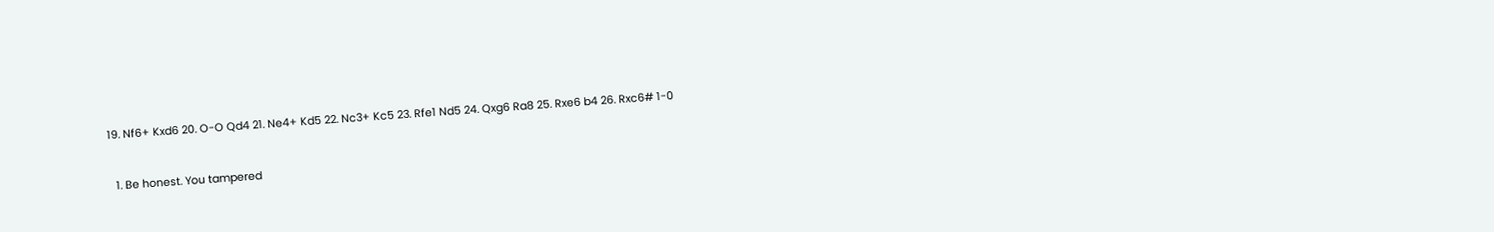19. Nf6+ Kxd6 20. O-O Qd4 21. Ne4+ Kd5 22. Nc3+ Kc5 23. Rfe1 Nd5 24. Qxg6 Ra8 25. Rxe6 b4 26. Rxc6# 1-0


  1. Be honest. You tampered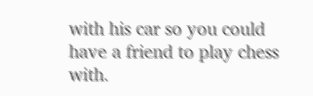with his car so you could have a friend to play chess with.